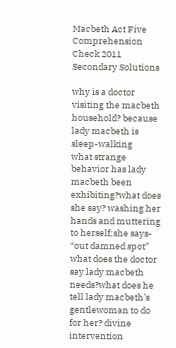Macbeth Act Five Comprehension Check 2011 Secondary Solutions

why is a doctor visiting the macbeth household? because lady macbeth is sleep-walking
what strange behavior has lady macbeth been exhibiting?what does she say? washing her hands and muttering to herself;she says- “out damned spot”
what does the doctor say lady macbeth needs?what does he tell lady macbeth’s gentlewoman to do for her? divine intervention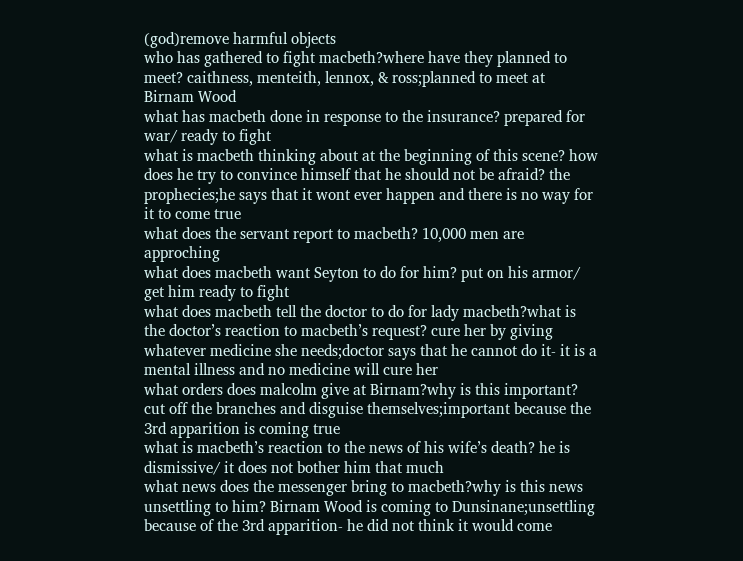(god)remove harmful objects
who has gathered to fight macbeth?where have they planned to meet? caithness, menteith, lennox, & ross;planned to meet at Birnam Wood
what has macbeth done in response to the insurance? prepared for war/ ready to fight
what is macbeth thinking about at the beginning of this scene? how does he try to convince himself that he should not be afraid? the prophecies;he says that it wont ever happen and there is no way for it to come true
what does the servant report to macbeth? 10,000 men are approching
what does macbeth want Seyton to do for him? put on his armor/ get him ready to fight
what does macbeth tell the doctor to do for lady macbeth?what is the doctor’s reaction to macbeth’s request? cure her by giving whatever medicine she needs;doctor says that he cannot do it- it is a mental illness and no medicine will cure her
what orders does malcolm give at Birnam?why is this important? cut off the branches and disguise themselves;important because the 3rd apparition is coming true
what is macbeth’s reaction to the news of his wife’s death? he is dismissive/ it does not bother him that much
what news does the messenger bring to macbeth?why is this news unsettling to him? Birnam Wood is coming to Dunsinane;unsettling because of the 3rd apparition- he did not think it would come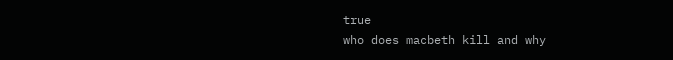true
who does macbeth kill and why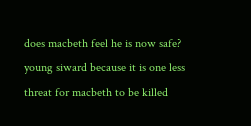does macbeth feel he is now safe? young siward because it is one less threat for macbeth to be killed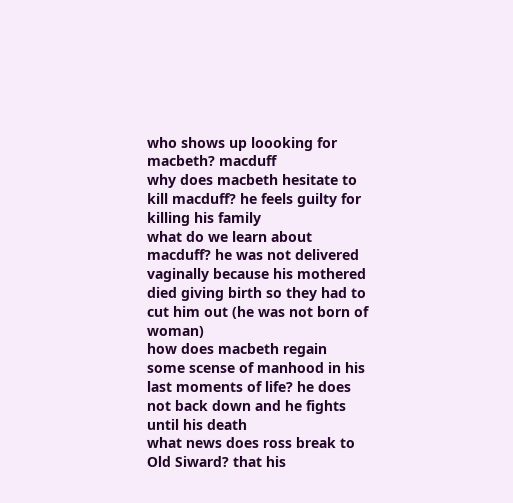who shows up loooking for macbeth? macduff
why does macbeth hesitate to kill macduff? he feels guilty for killing his family
what do we learn about macduff? he was not delivered vaginally because his mothered died giving birth so they had to cut him out (he was not born of woman)
how does macbeth regain some scense of manhood in his last moments of life? he does not back down and he fights until his death
what news does ross break to Old Siward? that his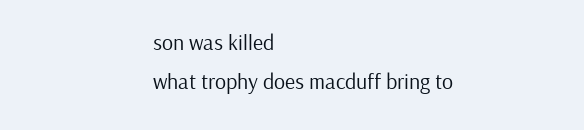son was killed
what trophy does macduff bring to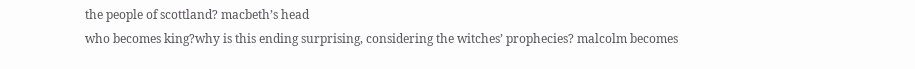the people of scottland? macbeth’s head
who becomes king?why is this ending surprising, considering the witches’ prophecies? malcolm becomes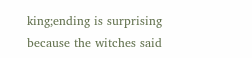king;ending is surprising because the witches said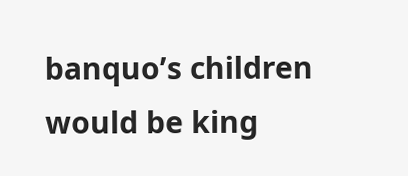banquo’s children would be king